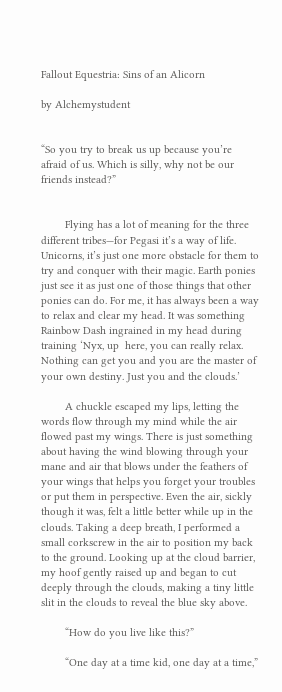Fallout Equestria: Sins of an Alicorn

by Alchemystudent


“So you try to break us up because you’re afraid of us. Which is silly, why not be our friends instead?”


        Flying has a lot of meaning for the three different tribes—for Pegasi it’s a way of life. Unicorns, it’s just one more obstacle for them to try and conquer with their magic. Earth ponies just see it as just one of those things that other ponies can do. For me, it has always been a way to relax and clear my head. It was something Rainbow Dash ingrained in my head during training ‘Nyx, up  here, you can really relax. Nothing can get you and you are the master of your own destiny. Just you and the clouds.’

        A chuckle escaped my lips, letting the words flow through my mind while the air flowed past my wings. There is just something about having the wind blowing through your mane and air that blows under the feathers of your wings that helps you forget your troubles or put them in perspective. Even the air, sickly though it was, felt a little better while up in the clouds. Taking a deep breath, I performed a small corkscrew in the air to position my back to the ground. Looking up at the cloud barrier, my hoof gently raised up and began to cut deeply through the clouds, making a tiny little slit in the clouds to reveal the blue sky above.

        “How do you live like this?”

        “One day at a time kid, one day at a time,”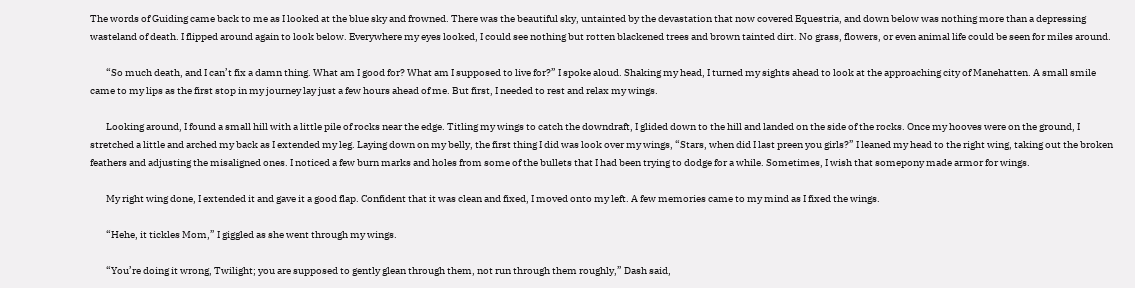The words of Guiding came back to me as I looked at the blue sky and frowned. There was the beautiful sky, untainted by the devastation that now covered Equestria, and down below was nothing more than a depressing wasteland of death. I flipped around again to look below. Everywhere my eyes looked, I could see nothing but rotten blackened trees and brown tainted dirt. No grass, flowers, or even animal life could be seen for miles around.

        “So much death, and I can’t fix a damn thing. What am I good for? What am I supposed to live for?” I spoke aloud. Shaking my head, I turned my sights ahead to look at the approaching city of Manehatten. A small smile came to my lips as the first stop in my journey lay just a few hours ahead of me. But first, I needed to rest and relax my wings.

        Looking around, I found a small hill with a little pile of rocks near the edge. Titling my wings to catch the downdraft, I glided down to the hill and landed on the side of the rocks. Once my hooves were on the ground, I stretched a little and arched my back as I extended my leg. Laying down on my belly, the first thing I did was look over my wings, “Stars, when did I last preen you girls?” I leaned my head to the right wing, taking out the broken feathers and adjusting the misaligned ones. I noticed a few burn marks and holes from some of the bullets that I had been trying to dodge for a while. Sometimes, I wish that somepony made armor for wings.

        My right wing done, I extended it and gave it a good flap. Confident that it was clean and fixed, I moved onto my left. A few memories came to my mind as I fixed the wings.

        “Hehe, it tickles Mom,” I giggled as she went through my wings.

        “You’re doing it wrong, Twilight; you are supposed to gently glean through them, not run through them roughly,” Dash said,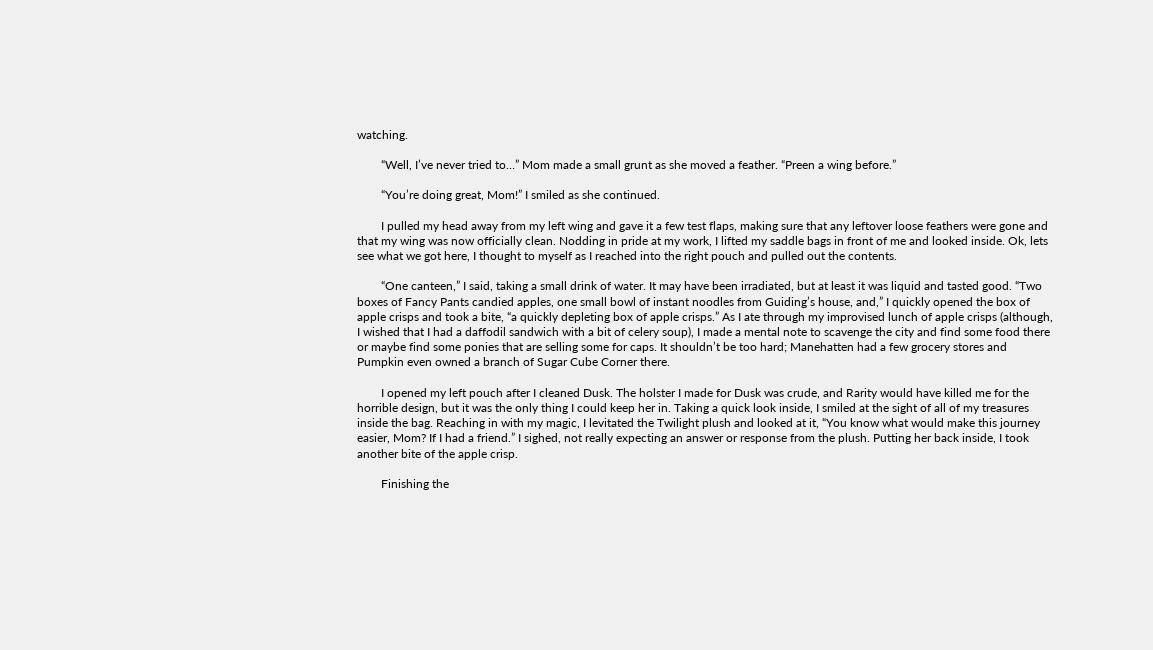watching.

        “Well, I’ve never tried to…” Mom made a small grunt as she moved a feather. “Preen a wing before.”

        “You’re doing great, Mom!” I smiled as she continued.

        I pulled my head away from my left wing and gave it a few test flaps, making sure that any leftover loose feathers were gone and that my wing was now officially clean. Nodding in pride at my work, I lifted my saddle bags in front of me and looked inside. Ok, lets see what we got here, I thought to myself as I reached into the right pouch and pulled out the contents.

        “One canteen,” I said, taking a small drink of water. It may have been irradiated, but at least it was liquid and tasted good. “Two boxes of Fancy Pants candied apples, one small bowl of instant noodles from Guiding’s house, and,” I quickly opened the box of apple crisps and took a bite, “a quickly depleting box of apple crisps.” As I ate through my improvised lunch of apple crisps (although, I wished that I had a daffodil sandwich with a bit of celery soup), I made a mental note to scavenge the city and find some food there or maybe find some ponies that are selling some for caps. It shouldn’t be too hard; Manehatten had a few grocery stores and Pumpkin even owned a branch of Sugar Cube Corner there.

        I opened my left pouch after I cleaned Dusk. The holster I made for Dusk was crude, and Rarity would have killed me for the horrible design, but it was the only thing I could keep her in. Taking a quick look inside, I smiled at the sight of all of my treasures inside the bag. Reaching in with my magic, I levitated the Twilight plush and looked at it, “You know what would make this journey easier, Mom? If I had a friend.” I sighed, not really expecting an answer or response from the plush. Putting her back inside, I took another bite of the apple crisp.

        Finishing the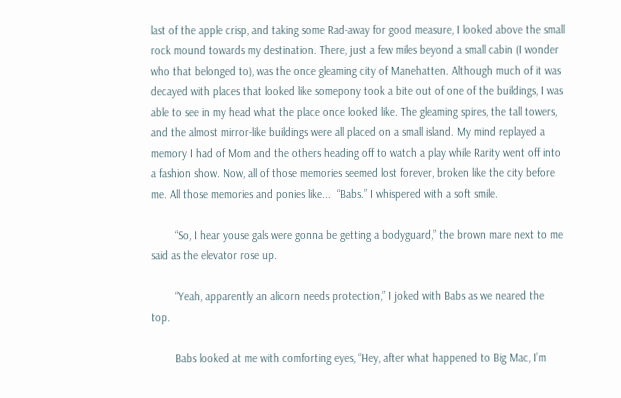last of the apple crisp, and taking some Rad-away for good measure, I looked above the small rock mound towards my destination. There, just a few miles beyond a small cabin (I wonder who that belonged to), was the once gleaming city of Manehatten. Although much of it was decayed with places that looked like somepony took a bite out of one of the buildings, I was able to see in my head what the place once looked like. The gleaming spires, the tall towers, and the almost mirror-like buildings were all placed on a small island. My mind replayed a memory I had of Mom and the others heading off to watch a play while Rarity went off into a fashion show. Now, all of those memories seemed lost forever, broken like the city before me. All those memories and ponies like...  “Babs.” I whispered with a soft smile.

        “So, I hear youse gals were gonna be getting a bodyguard,” the brown mare next to me said as the elevator rose up.

        “Yeah, apparently an alicorn needs protection,” I joked with Babs as we neared the top.

        Babs looked at me with comforting eyes, “Hey, after what happened to Big Mac, I’m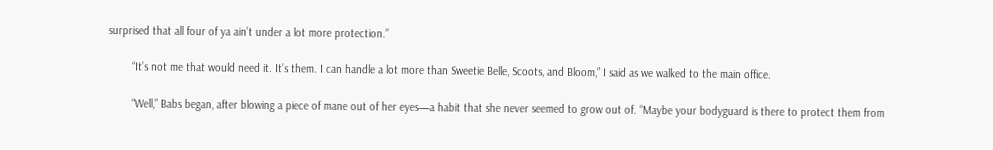surprised that all four of ya ain’t under a lot more protection.”

        “It’s not me that would need it. It’s them. I can handle a lot more than Sweetie Belle, Scoots, and Bloom,” I said as we walked to the main office.

        “Well,” Babs began, after blowing a piece of mane out of her eyes—a habit that she never seemed to grow out of. “Maybe your bodyguard is there to protect them from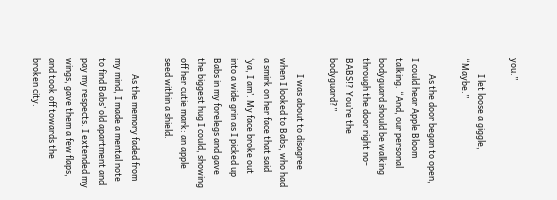you.”

        I let loose a giggle, “Maybe.”

        As the door began to open, I could hear Apple Bloom talking. “And, our personal bodyguard should be walking through the door right no- BABS!? You’re the bodyguard?”

        I was about to disagree when I looked to Babs, who had a smirk on her face that said ‘ya, I am’. My face broke out into a wide grin as I picked up Babs in my forelegs and gave the biggest hug I could, showing off her cutie mark: an apple seed within a shield.

        As the memory faded from my mind, I made a mental note to find Babs’ old apartment and pay my respects. I extended my wings, gave them a few flaps, and took off towards the broken city.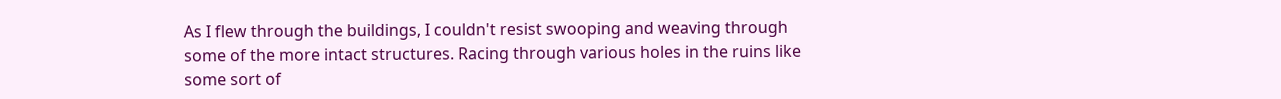As I flew through the buildings, I couldn't resist swooping and weaving through some of the more intact structures. Racing through various holes in the ruins like some sort of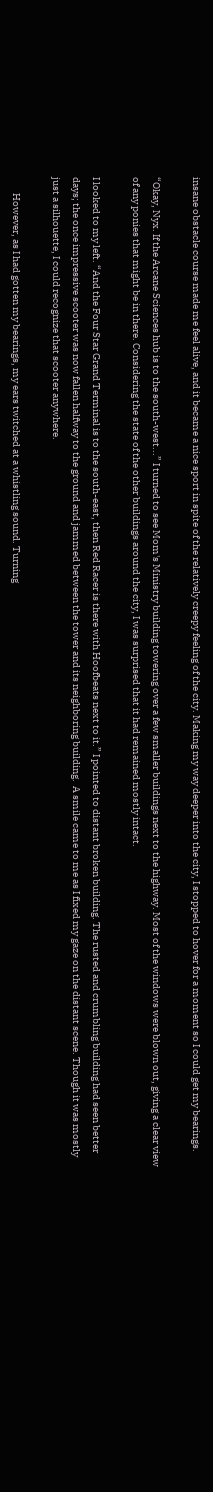insane obstacle course made me feel alive, and it became a nice sport in spite of the relatively creepy feeling of the city. Making my way deeper into the city, I stopped to hover for a moment so I could get my bearings.

“Okay, Nyx. If the Arcane Sciences hub is to the south-west...” I turned to see Mom's Ministry building towering over a few smaller buildings next to the highway. Most of the windows were blown out, giving a clear view of any ponies that might be in there. Considering the state of the other buildings around the city, I was surprised that it had remained mostly intact.

I looked to my left. “And the Four Star Grand Terminal is to the south-east, then Red Racer is there with Hoofbeats next to it.” I pointed to distant broken building. The rusted and crumbling building had seen better days; the once impressive scooter was now fallen halfway to the ground and jammed between the tower and its neighboring building.  A smile came to me as I fixed my gaze on the distant scene. Though it was mostly just a silhouette, I could recognize that scooter anywhere.

        However, as I had gotten my bearings, my ears twitched at a whistling sound. Turning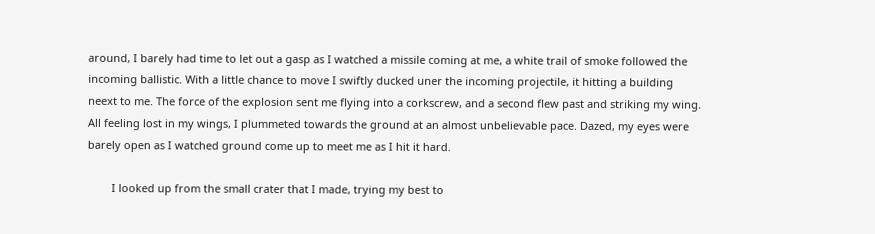around, I barely had time to let out a gasp as I watched a missile coming at me, a white trail of smoke followed the incoming ballistic. With a little chance to move I swiftly ducked uner the incoming projectile, it hitting a building neext to me. The force of the explosion sent me flying into a corkscrew, and a second flew past and striking my wing. All feeling lost in my wings, I plummeted towards the ground at an almost unbelievable pace. Dazed, my eyes were barely open as I watched ground come up to meet me as I hit it hard.

        I looked up from the small crater that I made, trying my best to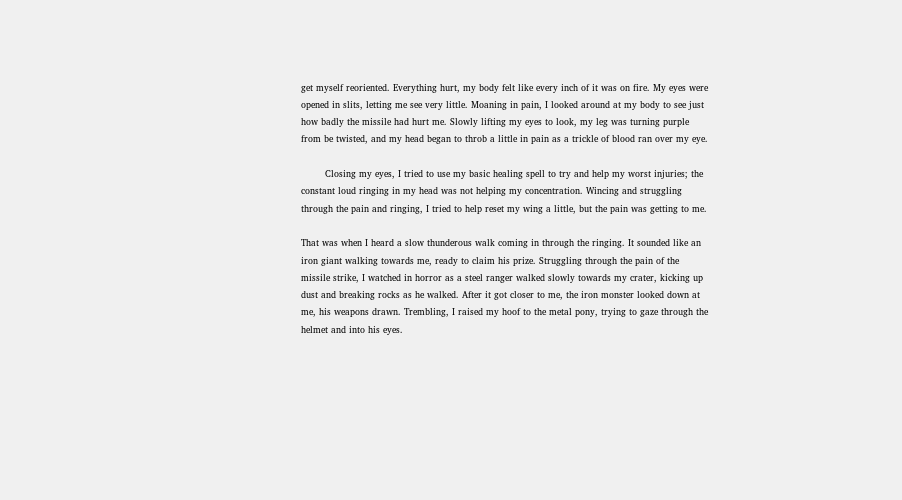get myself reoriented. Everything hurt, my body felt like every inch of it was on fire. My eyes were opened in slits, letting me see very little. Moaning in pain, I looked around at my body to see just how badly the missile had hurt me. Slowly lifting my eyes to look, my leg was turning purple from be twisted, and my head began to throb a little in pain as a trickle of blood ran over my eye.

        Closing my eyes, I tried to use my basic healing spell to try and help my worst injuries; the constant loud ringing in my head was not helping my concentration. Wincing and struggling through the pain and ringing, I tried to help reset my wing a little, but the pain was getting to me.

That was when I heard a slow thunderous walk coming in through the ringing. It sounded like an iron giant walking towards me, ready to claim his prize. Struggling through the pain of the missile strike, I watched in horror as a steel ranger walked slowly towards my crater, kicking up dust and breaking rocks as he walked. After it got closer to me, the iron monster looked down at me, his weapons drawn. Trembling, I raised my hoof to the metal pony, trying to gaze through the helmet and into his eyes.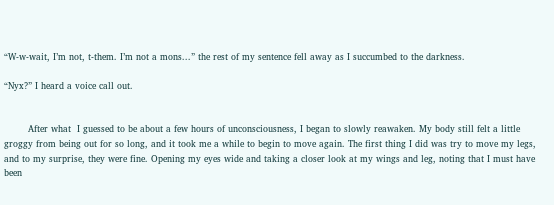“W-w-wait, I’m not, t-them. I’m not a mons...” the rest of my sentence fell away as I succumbed to the darkness.

“Nyx?” I heard a voice call out.


        After what  I guessed to be about a few hours of unconsciousness, I began to slowly reawaken. My body still felt a little groggy from being out for so long, and it took me a while to begin to move again. The first thing I did was try to move my legs, and to my surprise, they were fine. Opening my eyes wide and taking a closer look at my wings and leg, noting that I must have been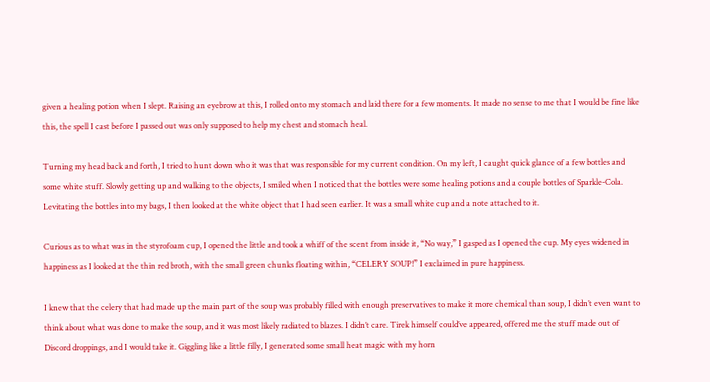given a healing potion when I slept. Raising an eyebrow at this, I rolled onto my stomach and laid there for a few moments. It made no sense to me that I would be fine like this, the spell I cast before I passed out was only supposed to help my chest and stomach heal.

Turning my head back and forth, I tried to hunt down who it was that was responsible for my current condition. On my left, I caught quick glance of a few bottles and some white stuff. Slowly getting up and walking to the objects, I smiled when I noticed that the bottles were some healing potions and a couple bottles of Sparkle-Cola. Levitating the bottles into my bags, I then looked at the white object that I had seen earlier. It was a small white cup and a note attached to it.

Curious as to what was in the styrofoam cup, I opened the little and took a whiff of the scent from inside it, “No way,” I gasped as I opened the cup. My eyes widened in happiness as I looked at the thin red broth, with the small green chunks floating within, “CELERY SOUP!” I exclaimed in pure happiness.

I knew that the celery that had made up the main part of the soup was probably filled with enough preservatives to make it more chemical than soup, I didn’t even want to think about what was done to make the soup, and it was most likely radiated to blazes. I didn’t care. Tirek himself could’ve appeared, offered me the stuff made out of Discord droppings, and I would take it. Giggling like a little filly, I generated some small heat magic with my horn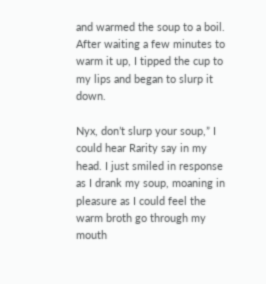and warmed the soup to a boil. After waiting a few minutes to warm it up, I tipped the cup to my lips and began to slurp it down.

Nyx, don’t slurp your soup,” I could hear Rarity say in my head. I just smiled in response as I drank my soup, moaning in pleasure as I could feel the warm broth go through my mouth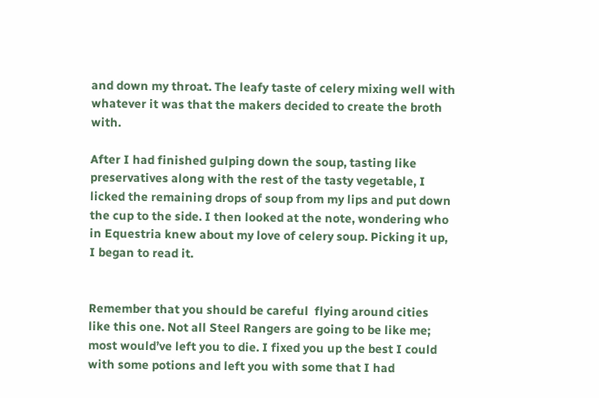and down my throat. The leafy taste of celery mixing well with whatever it was that the makers decided to create the broth with.

After I had finished gulping down the soup, tasting like preservatives along with the rest of the tasty vegetable, I licked the remaining drops of soup from my lips and put down the cup to the side. I then looked at the note, wondering who in Equestria knew about my love of celery soup. Picking it up, I began to read it.


Remember that you should be careful  flying around cities like this one. Not all Steel Rangers are going to be like me; most would’ve left you to die. I fixed you up the best I could with some potions and left you with some that I had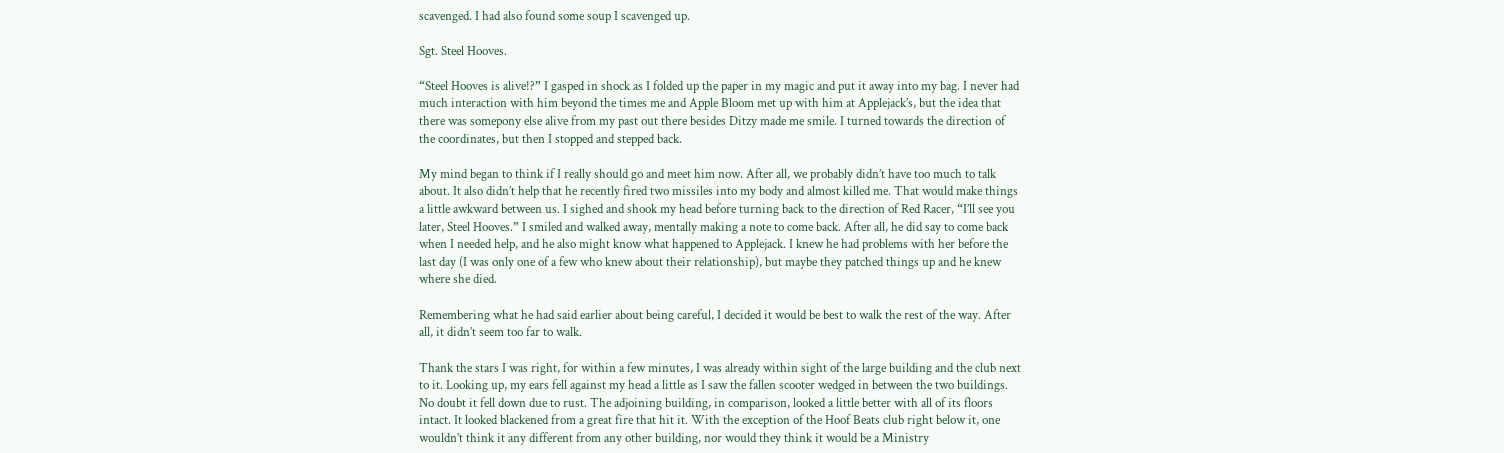scavenged. I had also found some soup I scavenged up.

Sgt. Steel Hooves.

“Steel Hooves is alive!?” I gasped in shock as I folded up the paper in my magic and put it away into my bag. I never had much interaction with him beyond the times me and Apple Bloom met up with him at Applejack’s, but the idea that there was somepony else alive from my past out there besides Ditzy made me smile. I turned towards the direction of the coordinates, but then I stopped and stepped back.

My mind began to think if I really should go and meet him now. After all, we probably didn’t have too much to talk about. It also didn’t help that he recently fired two missiles into my body and almost killed me. That would make things a little awkward between us. I sighed and shook my head before turning back to the direction of Red Racer, “I’ll see you later, Steel Hooves.” I smiled and walked away, mentally making a note to come back. After all, he did say to come back when I needed help, and he also might know what happened to Applejack. I knew he had problems with her before the last day (I was only one of a few who knew about their relationship), but maybe they patched things up and he knew where she died.

Remembering what he had said earlier about being careful, I decided it would be best to walk the rest of the way. After all, it didn’t seem too far to walk.

Thank the stars I was right, for within a few minutes, I was already within sight of the large building and the club next to it. Looking up, my ears fell against my head a little as I saw the fallen scooter wedged in between the two buildings. No doubt it fell down due to rust. The adjoining building, in comparison, looked a little better with all of its floors intact. It looked blackened from a great fire that hit it. With the exception of the Hoof Beats club right below it, one wouldn’t think it any different from any other building, nor would they think it would be a Ministry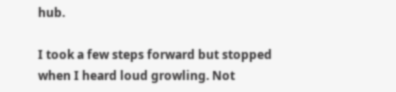hub.

I took a few steps forward but stopped when I heard loud growling. Not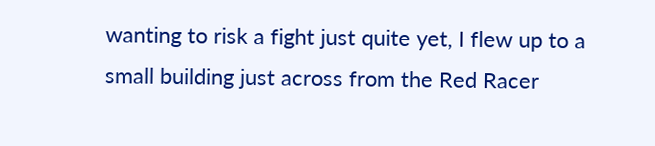wanting to risk a fight just quite yet, I flew up to a small building just across from the Red Racer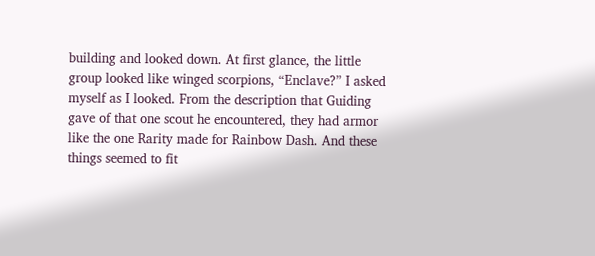building and looked down. At first glance, the little group looked like winged scorpions, “Enclave?” I asked myself as I looked. From the description that Guiding gave of that one scout he encountered, they had armor like the one Rarity made for Rainbow Dash. And these things seemed to fit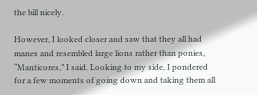the bill nicely.

However, I looked closer and saw that they all had manes and resembled large lions rather than ponies, “Manticores,” I said. Looking to my side, I pondered for a few moments of going down and taking them all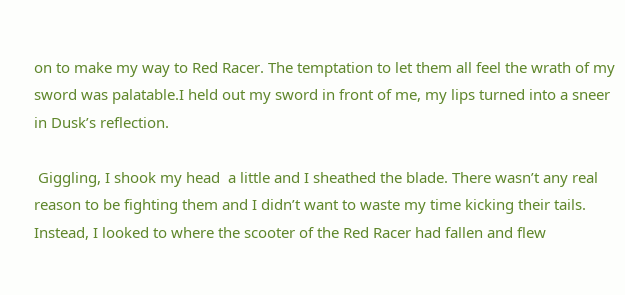on to make my way to Red Racer. The temptation to let them all feel the wrath of my sword was palatable.I held out my sword in front of me, my lips turned into a sneer in Dusk’s reflection.

 Giggling, I shook my head  a little and I sheathed the blade. There wasn’t any real reason to be fighting them and I didn’t want to waste my time kicking their tails. Instead, I looked to where the scooter of the Red Racer had fallen and flew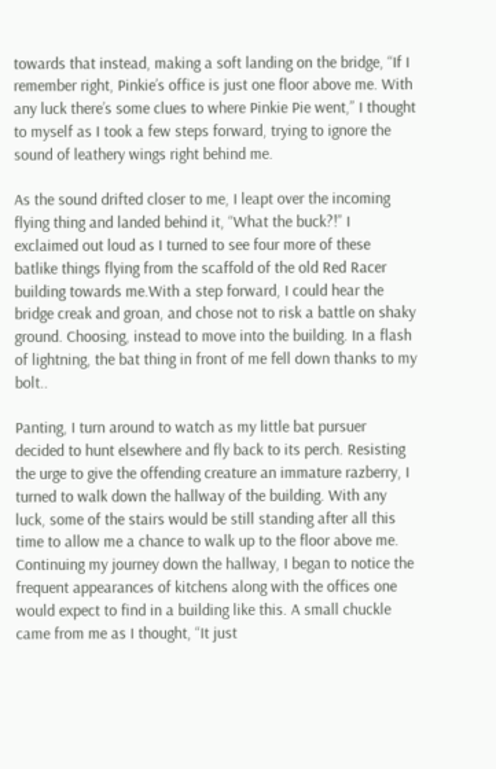towards that instead, making a soft landing on the bridge, “If I remember right, Pinkie’s office is just one floor above me. With any luck there’s some clues to where Pinkie Pie went,” I thought to myself as I took a few steps forward, trying to ignore the sound of leathery wings right behind me.

As the sound drifted closer to me, I leapt over the incoming flying thing and landed behind it, “What the buck?!” I exclaimed out loud as I turned to see four more of these batlike things flying from the scaffold of the old Red Racer building towards me.With a step forward, I could hear the bridge creak and groan, and chose not to risk a battle on shaky ground. Choosing, instead to move into the building. In a flash of lightning, the bat thing in front of me fell down thanks to my bolt..

Panting, I turn around to watch as my little bat pursuer decided to hunt elsewhere and fly back to its perch. Resisting the urge to give the offending creature an immature razberry, I turned to walk down the hallway of the building. With any luck, some of the stairs would be still standing after all this time to allow me a chance to walk up to the floor above me. Continuing my journey down the hallway, I began to notice the frequent appearances of kitchens along with the offices one would expect to find in a building like this. A small chuckle came from me as I thought, “It just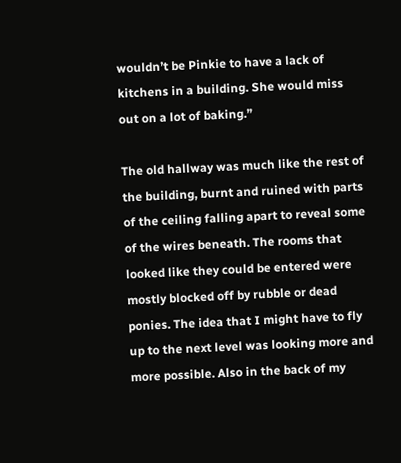wouldn’t be Pinkie to have a lack of kitchens in a building. She would miss out on a lot of baking.”

The old hallway was much like the rest of the building, burnt and ruined with parts of the ceiling falling apart to reveal some of the wires beneath. The rooms that looked like they could be entered were mostly blocked off by rubble or dead ponies. The idea that I might have to fly up to the next level was looking more and more possible. Also in the back of my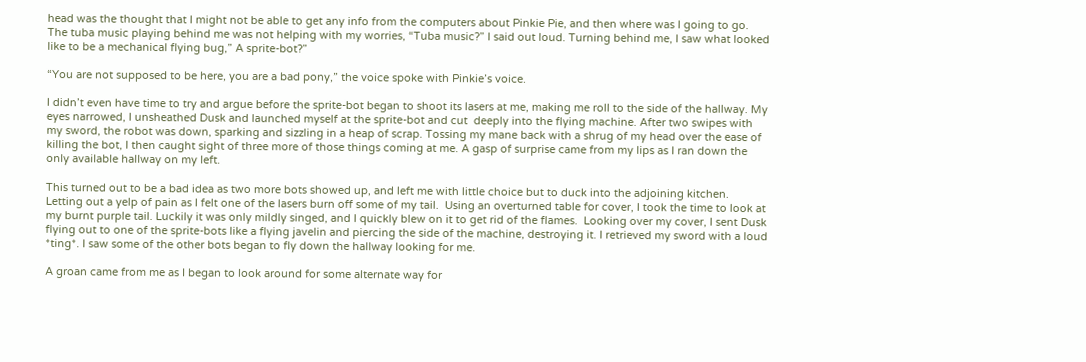head was the thought that I might not be able to get any info from the computers about Pinkie Pie, and then where was I going to go. The tuba music playing behind me was not helping with my worries, “Tuba music?” I said out loud. Turning behind me, I saw what looked like to be a mechanical flying bug,” A sprite-bot?”

“You are not supposed to be here, you are a bad pony,” the voice spoke with Pinkie’s voice.

I didn’t even have time to try and argue before the sprite-bot began to shoot its lasers at me, making me roll to the side of the hallway. My eyes narrowed, I unsheathed Dusk and launched myself at the sprite-bot and cut  deeply into the flying machine. After two swipes with my sword, the robot was down, sparking and sizzling in a heap of scrap. Tossing my mane back with a shrug of my head over the ease of killing the bot, I then caught sight of three more of those things coming at me. A gasp of surprise came from my lips as I ran down the only available hallway on my left.

This turned out to be a bad idea as two more bots showed up, and left me with little choice but to duck into the adjoining kitchen. Letting out a yelp of pain as I felt one of the lasers burn off some of my tail.  Using an overturned table for cover, I took the time to look at my burnt purple tail. Luckily it was only mildly singed, and I quickly blew on it to get rid of the flames.  Looking over my cover, I sent Dusk flying out to one of the sprite-bots like a flying javelin and piercing the side of the machine, destroying it. I retrieved my sword with a loud *ting*. I saw some of the other bots began to fly down the hallway looking for me.

A groan came from me as I began to look around for some alternate way for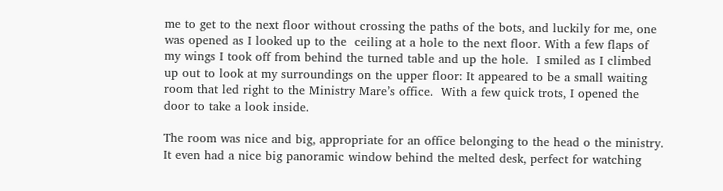me to get to the next floor without crossing the paths of the bots, and luckily for me, one was opened as I looked up to the  ceiling at a hole to the next floor. With a few flaps of my wings I took off from behind the turned table and up the hole.  I smiled as I climbed up out to look at my surroundings on the upper floor: It appeared to be a small waiting room that led right to the Ministry Mare’s office.  With a few quick trots, I opened the door to take a look inside.

The room was nice and big, appropriate for an office belonging to the head o the ministry. It even had a nice big panoramic window behind the melted desk, perfect for watching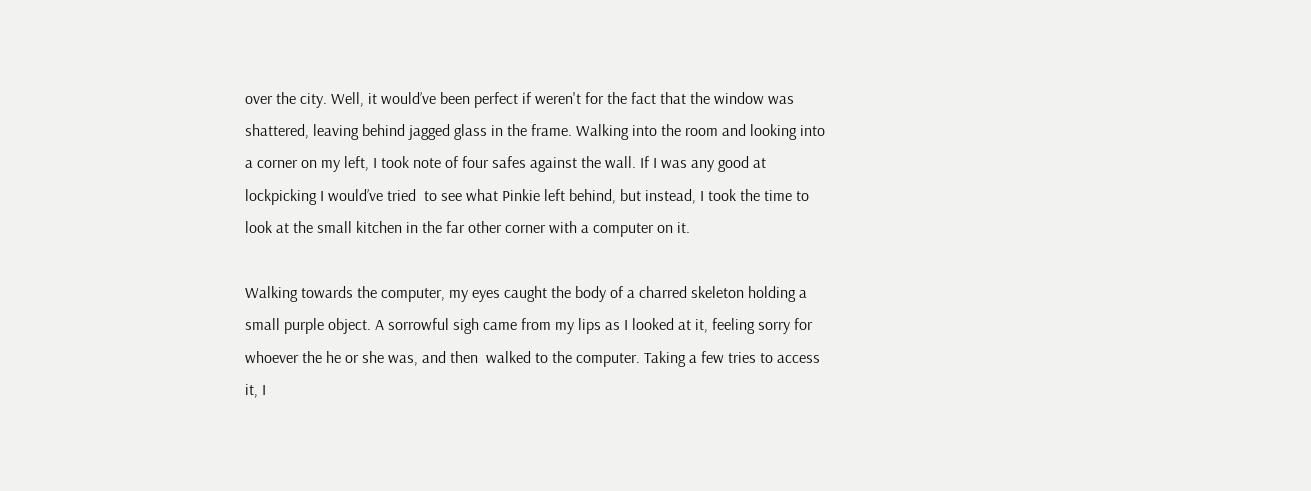over the city. Well, it would’ve been perfect if weren't for the fact that the window was shattered, leaving behind jagged glass in the frame. Walking into the room and looking into a corner on my left, I took note of four safes against the wall. If I was any good at lockpicking I would’ve tried  to see what Pinkie left behind, but instead, I took the time to look at the small kitchen in the far other corner with a computer on it.

Walking towards the computer, my eyes caught the body of a charred skeleton holding a small purple object. A sorrowful sigh came from my lips as I looked at it, feeling sorry for whoever the he or she was, and then  walked to the computer. Taking a few tries to access it, I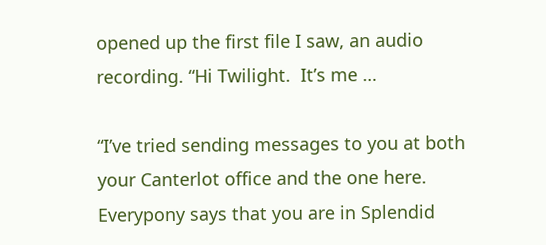opened up the first file I saw, an audio recording. “Hi Twilight.  It’s me …

“I’ve tried sending messages to you at both your Canterlot office and the one here.  Everypony says that you are in Splendid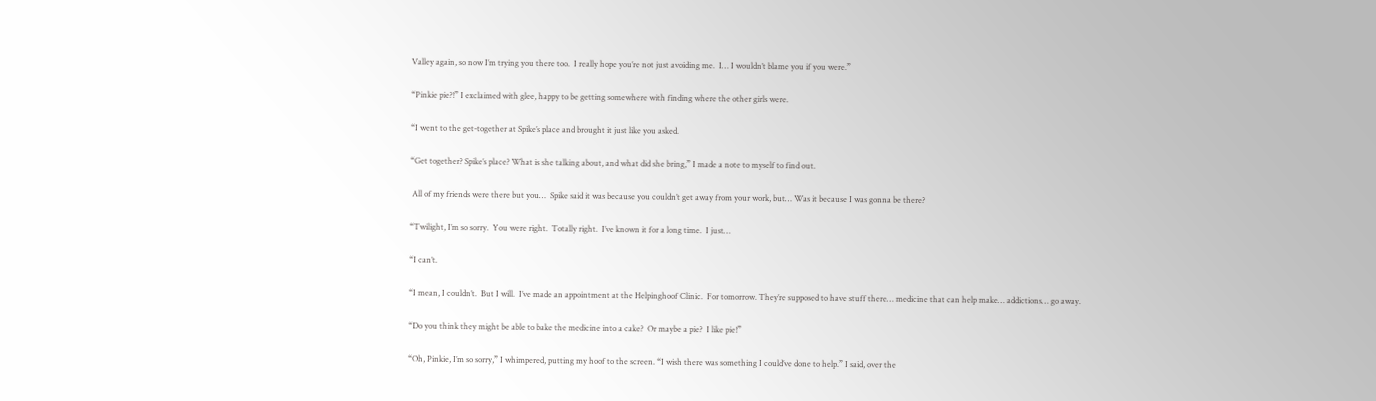Valley again, so now I’m trying you there too.  I really hope you’re not just avoiding me.  I… I wouldn’t blame you if you were.”

“Pinkie pie?!” I exclaimed with glee, happy to be getting somewhere with finding where the other girls were.

“I went to the get-together at Spike’s place and brought it just like you asked.

“Get together? Spike’s place? What is she talking about, and what did she bring,” I made a note to myself to find out.

 All of my friends were there but you…  Spike said it was because you couldn’t get away from your work, but… Was it because I was gonna be there?

“Twilight, I’m so sorry.  You were right.  Totally right.  I’ve known it for a long time.  I just…

“I can’t.

“I mean, I couldn’t.  But I will.  I’ve made an appointment at the Helpinghoof Clinic.  For tomorrow. They’re supposed to have stuff there… medicine that can help make… addictions… go away.

“Do you think they might be able to bake the medicine into a cake?  Or maybe a pie?  I like pie!”

“Oh, Pinkie, I’m so sorry,” I whimpered, putting my hoof to the screen. “I wish there was something I could’ve done to help.” I said, over the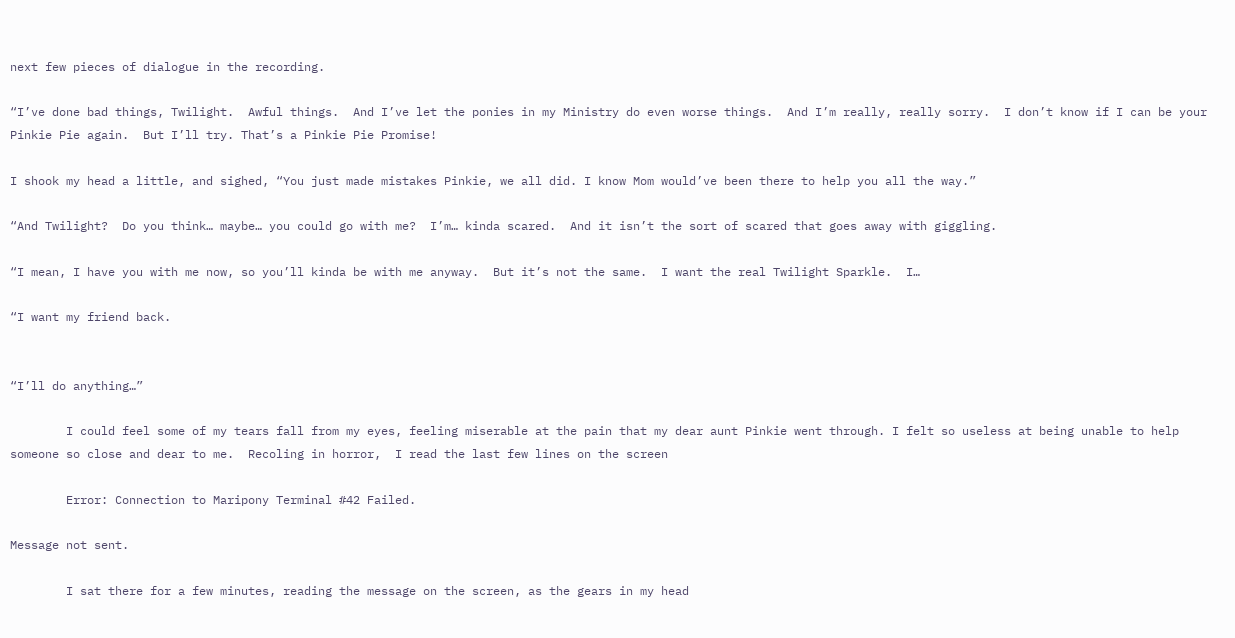next few pieces of dialogue in the recording.

“I’ve done bad things, Twilight.  Awful things.  And I’ve let the ponies in my Ministry do even worse things.  And I’m really, really sorry.  I don’t know if I can be your Pinkie Pie again.  But I’ll try. That’s a Pinkie Pie Promise!

I shook my head a little, and sighed, “You just made mistakes Pinkie, we all did. I know Mom would’ve been there to help you all the way.”

“And Twilight?  Do you think… maybe… you could go with me?  I’m… kinda scared.  And it isn’t the sort of scared that goes away with giggling.

“I mean, I have you with me now, so you’ll kinda be with me anyway.  But it’s not the same.  I want the real Twilight Sparkle.  I…

“I want my friend back.


“I’ll do anything…”

        I could feel some of my tears fall from my eyes, feeling miserable at the pain that my dear aunt Pinkie went through. I felt so useless at being unable to help someone so close and dear to me.  Recoling in horror,  I read the last few lines on the screen

        Error: Connection to Maripony Terminal #42 Failed.

Message not sent.

        I sat there for a few minutes, reading the message on the screen, as the gears in my head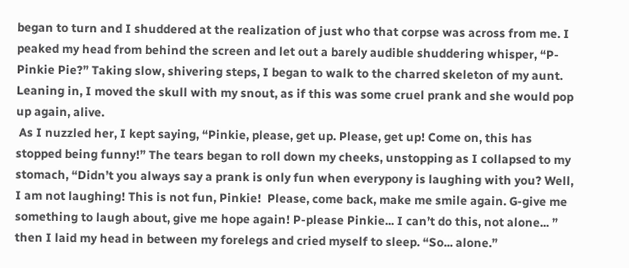began to turn and I shuddered at the realization of just who that corpse was across from me. I peaked my head from behind the screen and let out a barely audible shuddering whisper, “P-Pinkie Pie?” Taking slow, shivering steps, I began to walk to the charred skeleton of my aunt. Leaning in, I moved the skull with my snout, as if this was some cruel prank and she would pop up again, alive.
 As I nuzzled her, I kept saying, “Pinkie, please, get up. Please, get up! Come on, this has stopped being funny!” The tears began to roll down my cheeks, unstopping as I collapsed to my stomach, “Didn’t you always say a prank is only fun when everypony is laughing with you? Well, I am not laughing! This is not fun, Pinkie!  Please, come back, make me smile again. G-give me something to laugh about, give me hope again! P-please Pinkie... I can’t do this, not alone... ” then I laid my head in between my forelegs and cried myself to sleep. “So... alone.”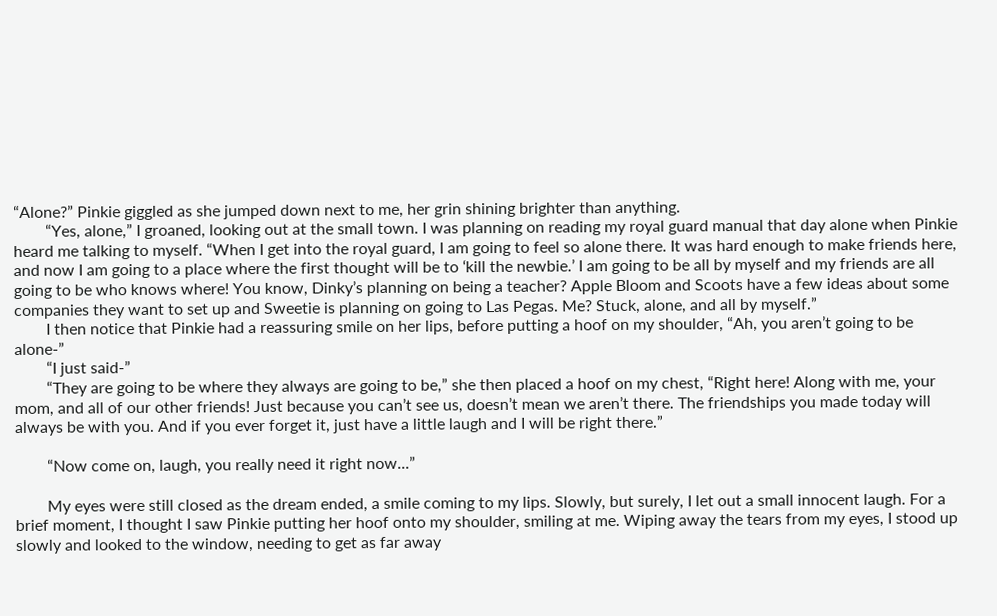“Alone?” Pinkie giggled as she jumped down next to me, her grin shining brighter than anything.
        “Yes, alone,” I groaned, looking out at the small town. I was planning on reading my royal guard manual that day alone when Pinkie heard me talking to myself. “When I get into the royal guard, I am going to feel so alone there. It was hard enough to make friends here, and now I am going to a place where the first thought will be to ‘kill the newbie.’ I am going to be all by myself and my friends are all going to be who knows where! You know, Dinky’s planning on being a teacher? Apple Bloom and Scoots have a few ideas about some companies they want to set up and Sweetie is planning on going to Las Pegas. Me? Stuck, alone, and all by myself.”
        I then notice that Pinkie had a reassuring smile on her lips, before putting a hoof on my shoulder, “Ah, you aren’t going to be alone-”
        “I just said-”
        “They are going to be where they always are going to be,” she then placed a hoof on my chest, “Right here! Along with me, your mom, and all of our other friends! Just because you can’t see us, doesn’t mean we aren’t there. The friendships you made today will always be with you. And if you ever forget it, just have a little laugh and I will be right there.”

        “Now come on, laugh, you really need it right now...”

        My eyes were still closed as the dream ended, a smile coming to my lips. Slowly, but surely, I let out a small innocent laugh. For a brief moment, I thought I saw Pinkie putting her hoof onto my shoulder, smiling at me. Wiping away the tears from my eyes, I stood up slowly and looked to the window, needing to get as far away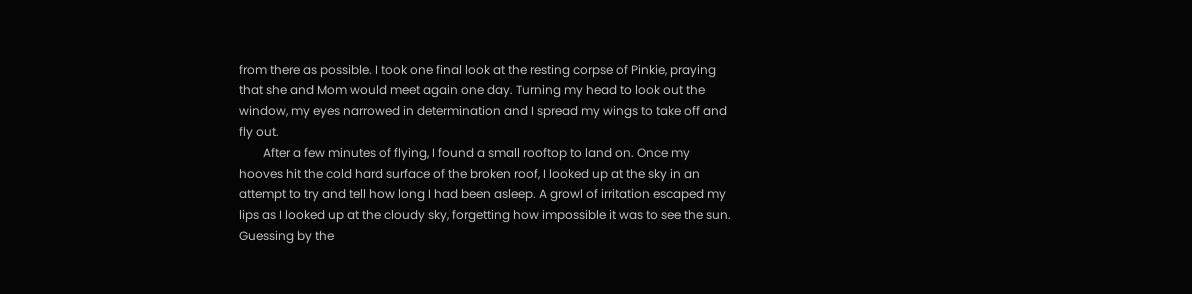from there as possible. I took one final look at the resting corpse of Pinkie, praying that she and Mom would meet again one day. Turning my head to look out the window, my eyes narrowed in determination and I spread my wings to take off and fly out.
        After a few minutes of flying, I found a small rooftop to land on. Once my hooves hit the cold hard surface of the broken roof, I looked up at the sky in an attempt to try and tell how long I had been asleep. A growl of irritation escaped my lips as I looked up at the cloudy sky, forgetting how impossible it was to see the sun. Guessing by the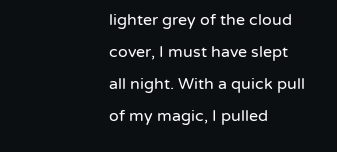lighter grey of the cloud cover, I must have slept all night. With a quick pull of my magic, I pulled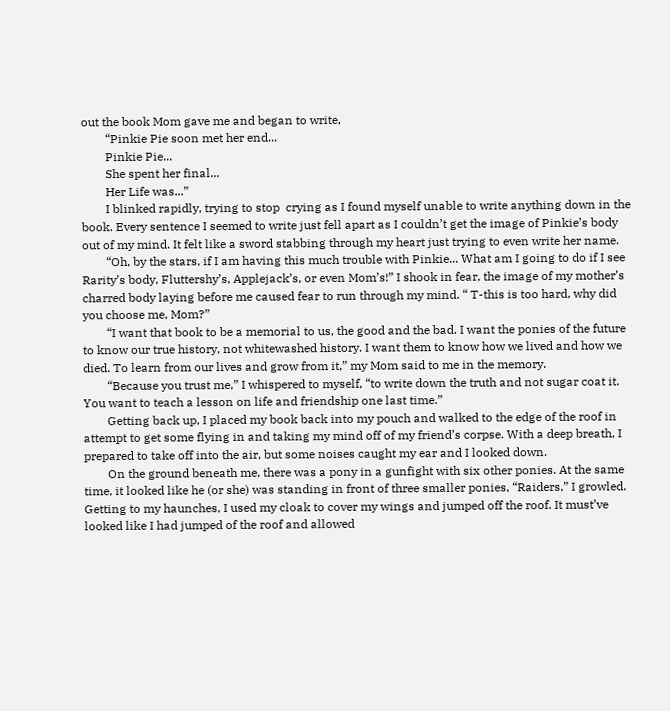out the book Mom gave me and began to write,
        “Pinkie Pie soon met her end...
        Pinkie Pie...
        She spent her final...
        Her Life was...”
        I blinked rapidly, trying to stop  crying as I found myself unable to write anything down in the book. Every sentence I seemed to write just fell apart as I couldn’t get the image of Pinkie’s body out of my mind. It felt like a sword stabbing through my heart just trying to even write her name.
        “Oh, by the stars, if I am having this much trouble with Pinkie... What am I going to do if I see Rarity’s body, Fluttershy’s, Applejack’s, or even Mom’s!” I shook in fear, the image of my mother’s charred body laying before me caused fear to run through my mind. “ T-this is too hard, why did you choose me, Mom?”
        “I want that book to be a memorial to us, the good and the bad. I want the ponies of the future to know our true history, not whitewashed history. I want them to know how we lived and how we died. To learn from our lives and grow from it,” my Mom said to me in the memory.
        “Because you trust me,” I whispered to myself, “to write down the truth and not sugar coat it. You want to teach a lesson on life and friendship one last time.”
        Getting back up, I placed my book back into my pouch and walked to the edge of the roof in attempt to get some flying in and taking my mind off of my friend’s corpse. With a deep breath, I prepared to take off into the air, but some noises caught my ear and I looked down.
        On the ground beneath me, there was a pony in a gunfight with six other ponies. At the same time, it looked like he (or she) was standing in front of three smaller ponies, “Raiders,” I growled. Getting to my haunches, I used my cloak to cover my wings and jumped off the roof. It must’ve looked like I had jumped of the roof and allowed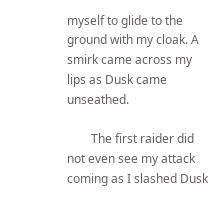myself to glide to the ground with my cloak. A smirk came across my lips as Dusk came unseathed.

        The first raider did not even see my attack coming as I slashed Dusk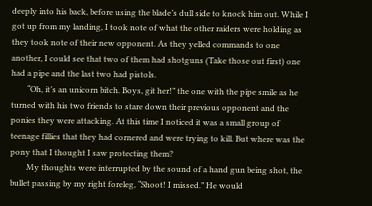deeply into his back, before using the blade’s dull side to knock him out. While I got up from my landing, I took note of what the other raiders were holding as they took note of their new opponent. As they yelled commands to one another, I could see that two of them had shotguns (Take those out first) one had a pipe and the last two had pistols.
        “Oh, it’s an unicorn bitch. Boys, git her!” the one with the pipe smile as he turned with his two friends to stare down their previous opponent and the ponies they were attacking. At this time I noticed it was a small group of teenage fillies that they had cornered and were trying to kill. But where was the pony that I thought I saw protecting them?
        My thoughts were interrupted by the sound of a hand gun being shot, the bullet passing by my right foreleg, “Shoot! I missed.” He would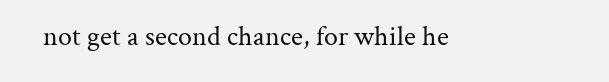not get a second chance, for while he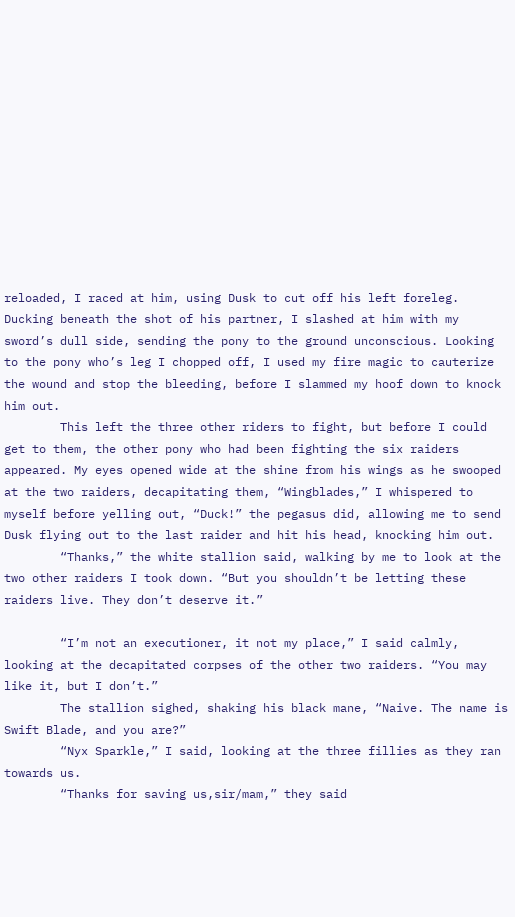reloaded, I raced at him, using Dusk to cut off his left foreleg. Ducking beneath the shot of his partner, I slashed at him with my sword’s dull side, sending the pony to the ground unconscious. Looking to the pony who’s leg I chopped off, I used my fire magic to cauterize the wound and stop the bleeding, before I slammed my hoof down to knock him out.
        This left the three other riders to fight, but before I could get to them, the other pony who had been fighting the six raiders appeared. My eyes opened wide at the shine from his wings as he swooped at the two raiders, decapitating them, “Wingblades,” I whispered to myself before yelling out, “Duck!” the pegasus did, allowing me to send Dusk flying out to the last raider and hit his head, knocking him out.
        “Thanks,” the white stallion said, walking by me to look at the two other raiders I took down. “But you shouldn’t be letting these raiders live. They don’t deserve it.”

        “I’m not an executioner, it not my place,” I said calmly, looking at the decapitated corpses of the other two raiders. “You may like it, but I don’t.”
        The stallion sighed, shaking his black mane, “Naive. The name is Swift Blade, and you are?”
        “Nyx Sparkle,” I said, looking at the three fillies as they ran towards us.
        “Thanks for saving us,sir/mam,” they said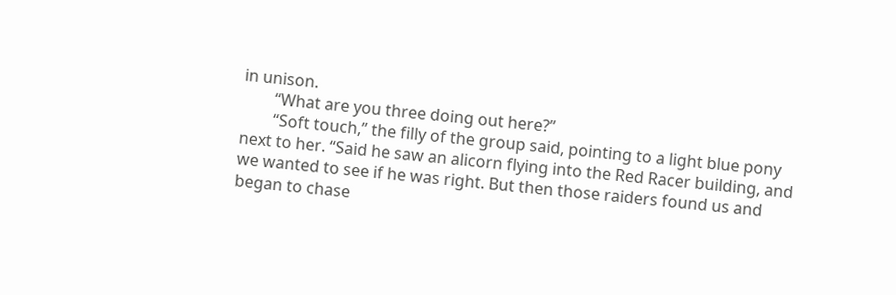in unison.
        “What are you three doing out here?”
        “Soft touch,” the filly of the group said, pointing to a light blue pony next to her. “Said he saw an alicorn flying into the Red Racer building, and we wanted to see if he was right. But then those raiders found us and began to chase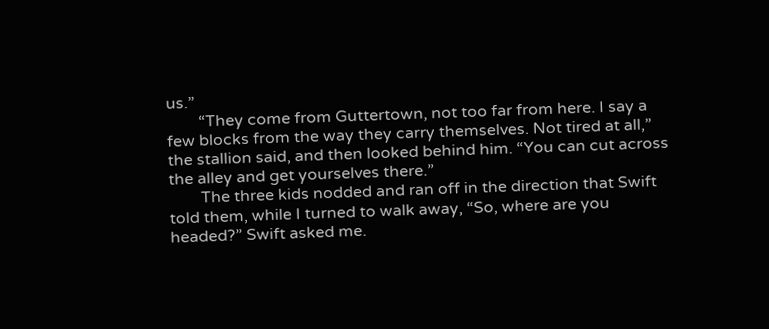us.”
        “They come from Guttertown, not too far from here. I say a few blocks from the way they carry themselves. Not tired at all,” the stallion said, and then looked behind him. “You can cut across the alley and get yourselves there.”
        The three kids nodded and ran off in the direction that Swift told them, while I turned to walk away, “So, where are you headed?” Swift asked me.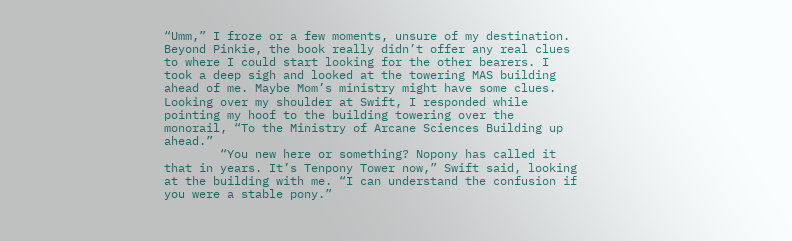“Umm,” I froze or a few moments, unsure of my destination. Beyond Pinkie, the book really didn’t offer any real clues to where I could start looking for the other bearers. I took a deep sigh and looked at the towering MAS building ahead of me. Maybe Mom’s ministry might have some clues. Looking over my shoulder at Swift, I responded while pointing my hoof to the building towering over the monorail, “To the Ministry of Arcane Sciences Building up ahead.”
        “You new here or something? Nopony has called it that in years. It’s Tenpony Tower now,” Swift said, looking at the building with me. “I can understand the confusion if you were a stable pony.”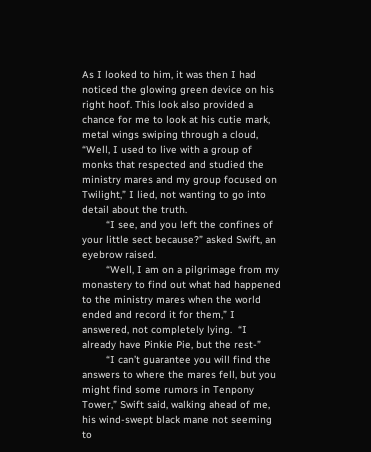As I looked to him, it was then I had noticed the glowing green device on his right hoof. This look also provided a chance for me to look at his cutie mark, metal wings swiping through a cloud, “Well, I used to live with a group of  monks that respected and studied the ministry mares and my group focused on Twilight,” I lied, not wanting to go into detail about the truth.
        “I see, and you left the confines of your little sect because?” asked Swift, an eyebrow raised.
        “Well, I am on a pilgrimage from my monastery to find out what had happened to the ministry mares when the world ended and record it for them,” I answered, not completely lying.  “I already have Pinkie Pie, but the rest-”
        “I can’t guarantee you will find the answers to where the mares fell, but you might find some rumors in Tenpony Tower,” Swift said, walking ahead of me, his wind-swept black mane not seeming to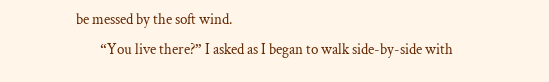be messed by the soft wind.
        “You live there?” I asked as I began to walk side-by-side with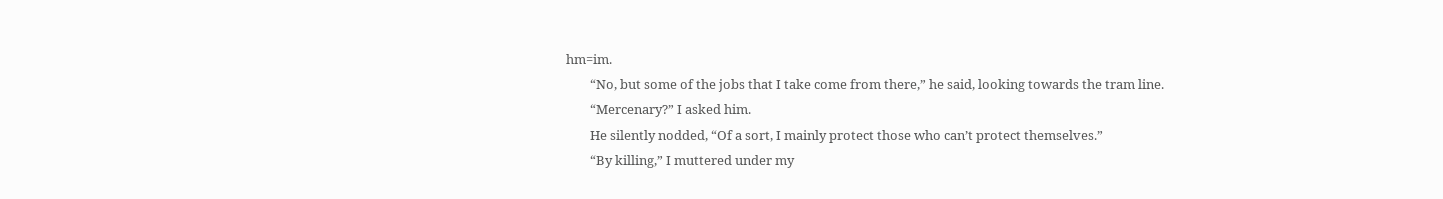hm=im.
        “No, but some of the jobs that I take come from there,” he said, looking towards the tram line.
        “Mercenary?” I asked him.
        He silently nodded, “Of a sort, I mainly protect those who can’t protect themselves.”
        “By killing,” I muttered under my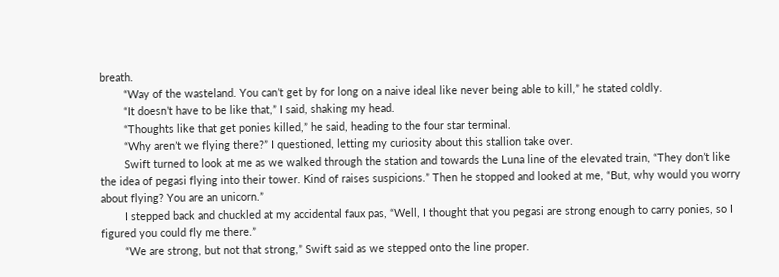breath.
        “Way of the wasteland. You can’t get by for long on a naive ideal like never being able to kill,” he stated coldly.
        “It doesn’t have to be like that,” I said, shaking my head.
        “Thoughts like that get ponies killed,” he said, heading to the four star terminal.
        “Why aren’t we flying there?” I questioned, letting my curiosity about this stallion take over.
        Swift turned to look at me as we walked through the station and towards the Luna line of the elevated train, “They don’t like the idea of pegasi flying into their tower. Kind of raises suspicions.” Then he stopped and looked at me, “But, why would you worry about flying? You are an unicorn.”
        I stepped back and chuckled at my accidental faux pas, “Well, I thought that you pegasi are strong enough to carry ponies, so I figured you could fly me there.”
        “We are strong, but not that strong,” Swift said as we stepped onto the line proper.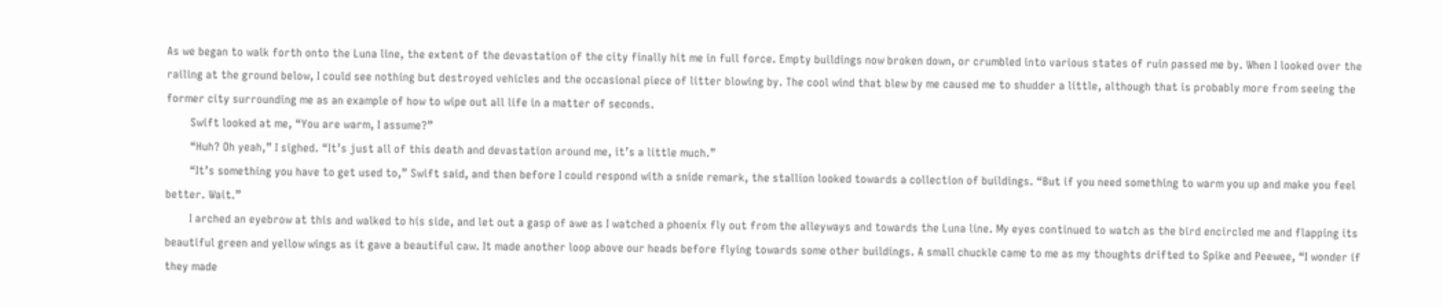As we began to walk forth onto the Luna line, the extent of the devastation of the city finally hit me in full force. Empty buildings now broken down, or crumbled into various states of ruin passed me by. When I looked over the railing at the ground below, I could see nothing but destroyed vehicles and the occasional piece of litter blowing by. The cool wind that blew by me caused me to shudder a little, although that is probably more from seeing the former city surrounding me as an example of how to wipe out all life in a matter of seconds.
        Swift looked at me, “You are warm, I assume?”
        “Huh? Oh yeah,” I sighed. “It’s just all of this death and devastation around me, it’s a little much.”
        “It’s something you have to get used to,” Swift said, and then before I could respond with a snide remark, the stallion looked towards a collection of buildings. “But if you need something to warm you up and make you feel better. Wait.”
        I arched an eyebrow at this and walked to his side, and let out a gasp of awe as I watched a phoenix fly out from the alleyways and towards the Luna line. My eyes continued to watch as the bird encircled me and flapping its beautiful green and yellow wings as it gave a beautiful caw. It made another loop above our heads before flying towards some other buildings. A small chuckle came to me as my thoughts drifted to Spike and Peewee, “I wonder if they made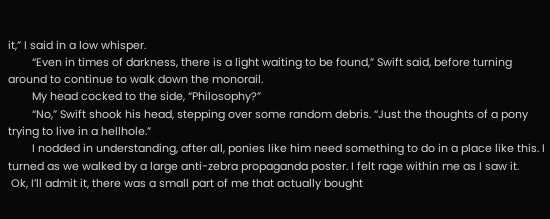it,” I said in a low whisper.
        “Even in times of darkness, there is a light waiting to be found,” Swift said, before turning around to continue to walk down the monorail.
        My head cocked to the side, “Philosophy?”
        “No,” Swift shook his head, stepping over some random debris. “Just the thoughts of a pony trying to live in a hellhole.”
        I nodded in understanding, after all, ponies like him need something to do in a place like this. I turned as we walked by a large anti-zebra propaganda poster. I felt rage within me as I saw it.
 Ok, I’ll admit it, there was a small part of me that actually bought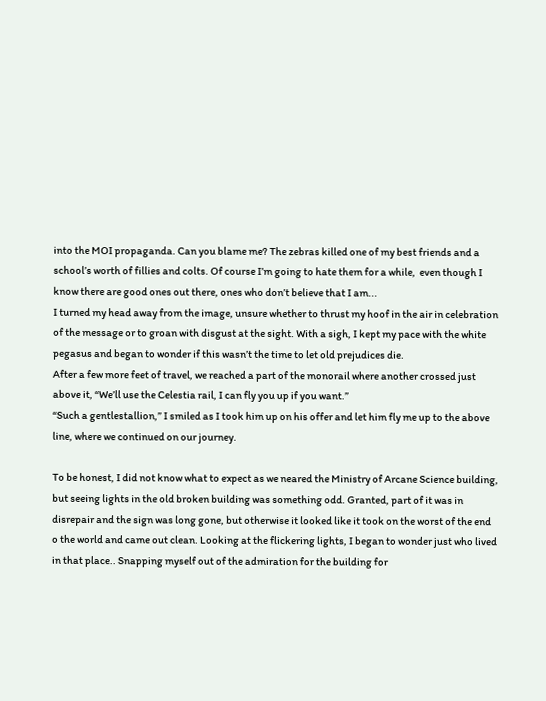into the MOI propaganda. Can you blame me? The zebras killed one of my best friends and a school’s worth of fillies and colts. Of course I’m going to hate them for a while,  even though I know there are good ones out there, ones who don’t believe that I am...
I turned my head away from the image, unsure whether to thrust my hoof in the air in celebration of the message or to groan with disgust at the sight. With a sigh, I kept my pace with the white pegasus and began to wonder if this wasn’t the time to let old prejudices die.
After a few more feet of travel, we reached a part of the monorail where another crossed just above it, “We’ll use the Celestia rail, I can fly you up if you want.”
“Such a gentlestallion,” I smiled as I took him up on his offer and let him fly me up to the above line, where we continued on our journey.

To be honest, I did not know what to expect as we neared the Ministry of Arcane Science building, but seeing lights in the old broken building was something odd. Granted, part of it was in disrepair and the sign was long gone, but otherwise it looked like it took on the worst of the end o the world and came out clean. Looking at the flickering lights, I began to wonder just who lived in that place.. Snapping myself out of the admiration for the building for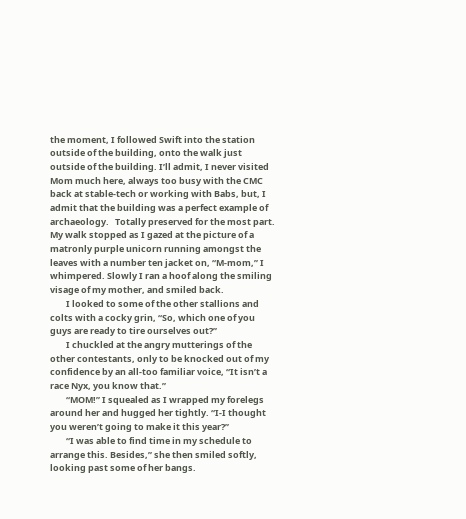the moment, I followed Swift into the station outside of the building, onto the walk just outside of the building. I’ll admit, I never visited Mom much here, always too busy with the CMC back at stable-tech or working with Babs, but, I admit that the building was a perfect example of archaeology.   Totally preserved for the most part. My walk stopped as I gazed at the picture of a matronly purple unicorn running amongst the leaves with a number ten jacket on, “M-mom,” I whimpered. Slowly I ran a hoof along the smiling visage of my mother, and smiled back.
        I looked to some of the other stallions and colts with a cocky grin, “So, which one of you guys are ready to tire ourselves out?”
        I chuckled at the angry mutterings of the other contestants, only to be knocked out of my confidence by an all-too familiar voice, “It isn’t a race Nyx, you know that.”
        “MOM!” I squealed as I wrapped my forelegs around her and hugged her tightly. “I-I thought you weren’t going to make it this year?”
        “I was able to find time in my schedule to arrange this. Besides,” she then smiled softly, looking past some of her bangs.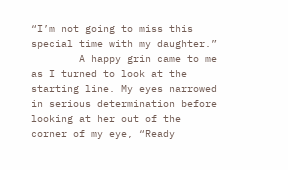“I’m not going to miss this special time with my daughter.”
        A happy grin came to me as I turned to look at the starting line. My eyes narrowed in serious determination before looking at her out of the corner of my eye, “Ready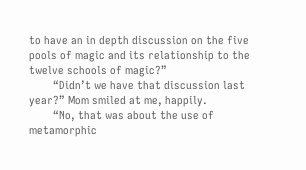to have an in depth discussion on the five pools of magic and its relationship to the twelve schools of magic?”
        “Didn’t we have that discussion last year?” Mom smiled at me, happily.
        “No, that was about the use of metamorphic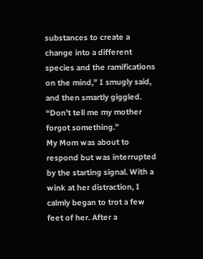substances to create a change into a different species and the ramifications on the mind,” I smugly said, and then smartly giggled. “Don’t tell me my mother forgot something.”
My Mom was about to respond but was interrupted by the starting signal. With a wink at her distraction, I calmly began to trot a few feet of her. After a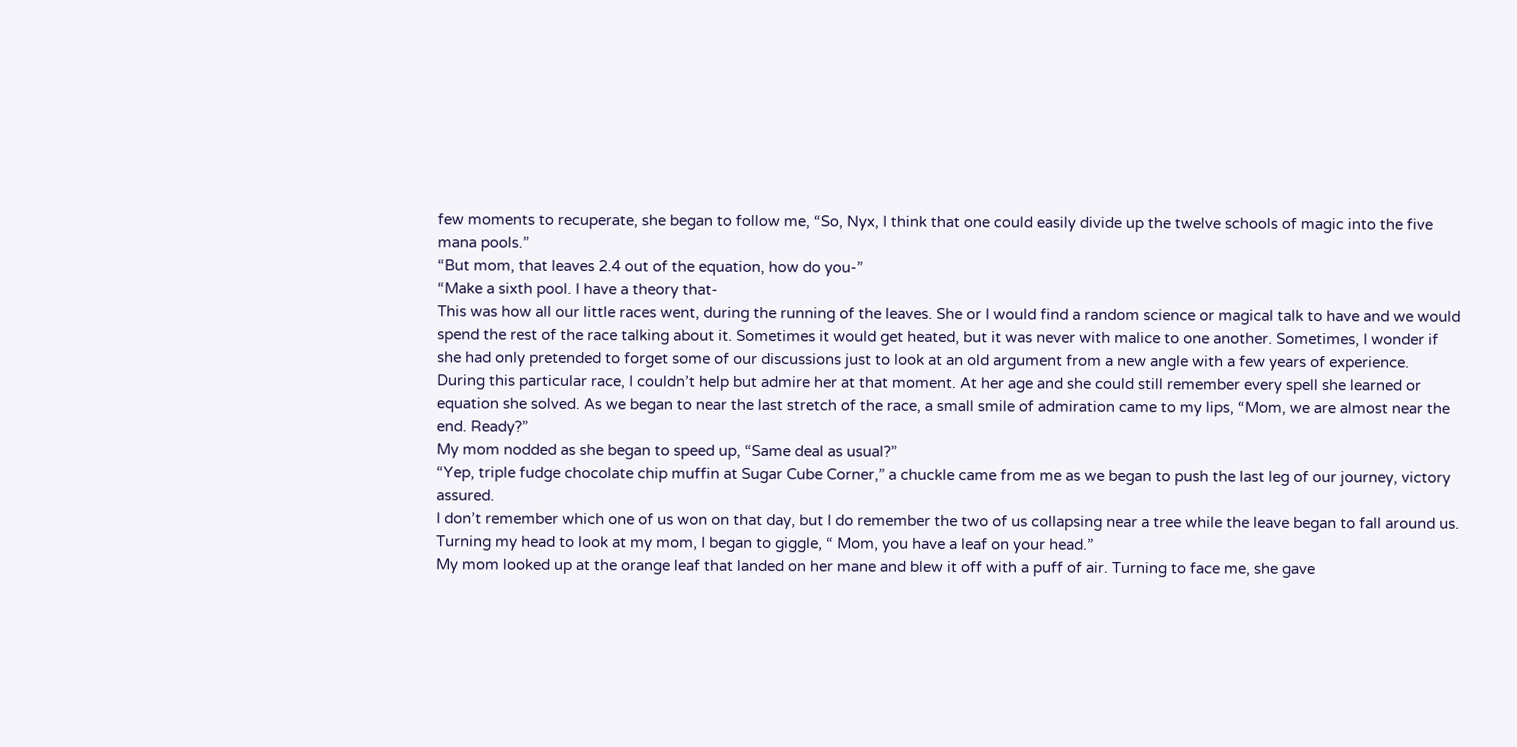few moments to recuperate, she began to follow me, “So, Nyx, I think that one could easily divide up the twelve schools of magic into the five mana pools.”
“But mom, that leaves 2.4 out of the equation, how do you-”
“Make a sixth pool. I have a theory that-
This was how all our little races went, during the running of the leaves. She or I would find a random science or magical talk to have and we would spend the rest of the race talking about it. Sometimes it would get heated, but it was never with malice to one another. Sometimes, I wonder if she had only pretended to forget some of our discussions just to look at an old argument from a new angle with a few years of experience.
During this particular race, I couldn’t help but admire her at that moment. At her age and she could still remember every spell she learned or equation she solved. As we began to near the last stretch of the race, a small smile of admiration came to my lips, “Mom, we are almost near the end. Ready?”
My mom nodded as she began to speed up, “Same deal as usual?”
“Yep, triple fudge chocolate chip muffin at Sugar Cube Corner,” a chuckle came from me as we began to push the last leg of our journey, victory assured.
I don’t remember which one of us won on that day, but I do remember the two of us collapsing near a tree while the leave began to fall around us. Turning my head to look at my mom, I began to giggle, “ Mom, you have a leaf on your head.”
My mom looked up at the orange leaf that landed on her mane and blew it off with a puff of air. Turning to face me, she gave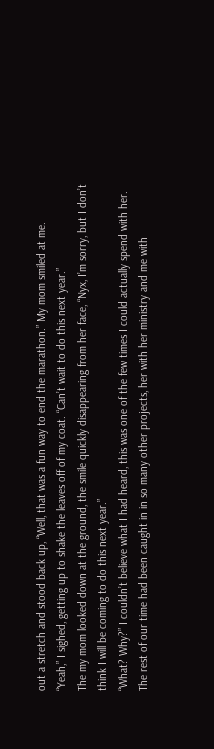out a stretch and stood back up, “Well, that was a fun way to end the marathon.” My mom smiled at me.
“Yeah,” I sighed, getting up to shake the leaves off of my coat. “Can’t wait to do this next year.”
The my mom looked down at the ground, the smile quickly disappearing from her face, “Nyx, I’m sorry, but I don’t think I will be coming to do this next year.”
“What? Why?” I couldn’t believe what I had heard, this was one of the few times I could actually spend with her. The rest of our time had been caught in in so many other projects, her with her ministry and me with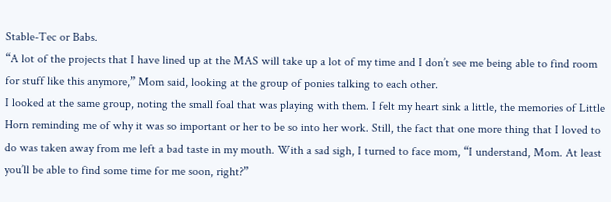Stable-Tec or Babs.
“A lot of the projects that I have lined up at the MAS will take up a lot of my time and I don’t see me being able to find room for stuff like this anymore,” Mom said, looking at the group of ponies talking to each other.
I looked at the same group, noting the small foal that was playing with them. I felt my heart sink a little, the memories of Little Horn reminding me of why it was so important or her to be so into her work. Still, the fact that one more thing that I loved to do was taken away from me left a bad taste in my mouth. With a sad sigh, I turned to face mom, “I understand, Mom. At least you’ll be able to find some time for me soon, right?”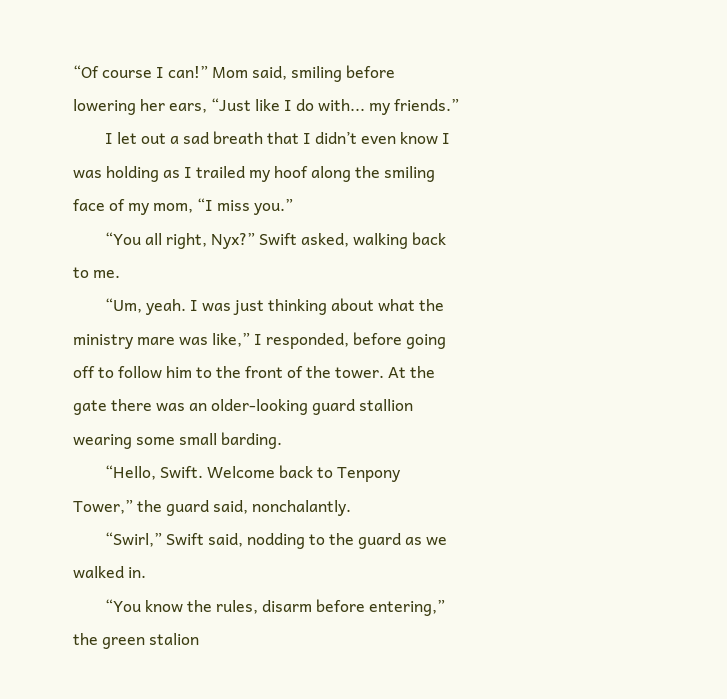“Of course I can!” Mom said, smiling before lowering her ears, “Just like I do with... my friends.”
        I let out a sad breath that I didn’t even know I was holding as I trailed my hoof along the smiling face of my mom, “I miss you.”
        “You all right, Nyx?” Swift asked, walking back to me.
        “Um, yeah. I was just thinking about what the ministry mare was like,” I responded, before going off to follow him to the front of the tower. At the gate there was an older-looking guard stallion wearing some small barding.
        “Hello, Swift. Welcome back to Tenpony Tower,” the guard said, nonchalantly.
        “Swirl,” Swift said, nodding to the guard as we walked in.
        “You know the rules, disarm before entering,” the green stalion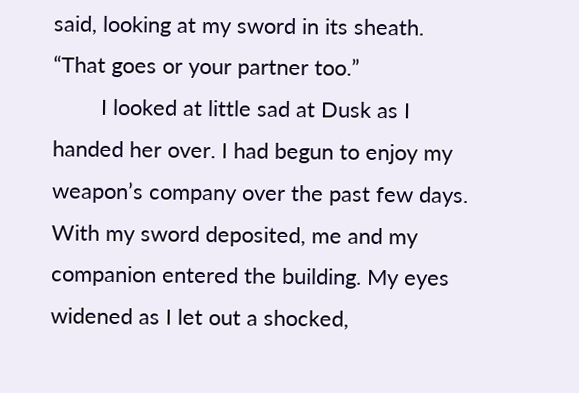said, looking at my sword in its sheath. “That goes or your partner too.”
        I looked at little sad at Dusk as I handed her over. I had begun to enjoy my weapon’s company over the past few days. With my sword deposited, me and my companion entered the building. My eyes widened as I let out a shocked,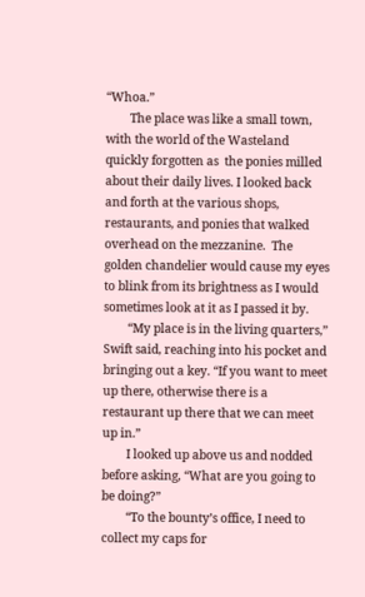“Whoa.”
        The place was like a small town, with the world of the Wasteland quickly forgotten as  the ponies milled about their daily lives. I looked back and forth at the various shops, restaurants, and ponies that walked overhead on the mezzanine.  The golden chandelier would cause my eyes to blink from its brightness as I would sometimes look at it as I passed it by.
        “My place is in the living quarters,” Swift said, reaching into his pocket and bringing out a key. “If you want to meet up there, otherwise there is a restaurant up there that we can meet up in.”
        I looked up above us and nodded before asking, “What are you going to be doing?”
        “To the bounty’s office, I need to collect my caps for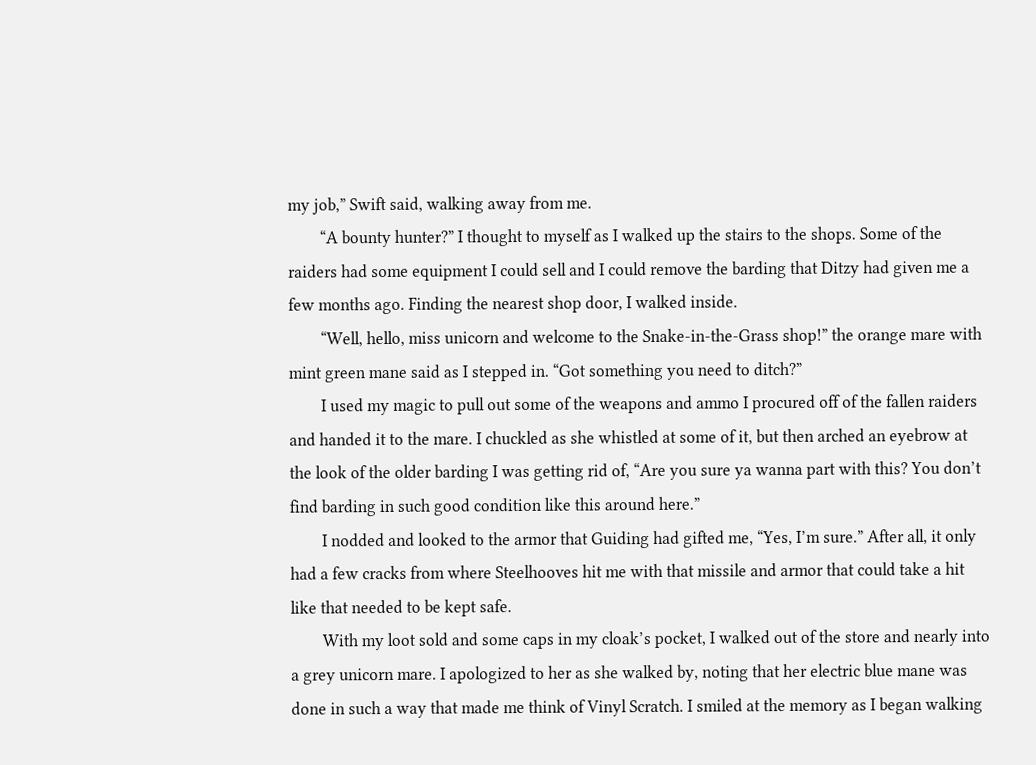my job,” Swift said, walking away from me.
        “A bounty hunter?” I thought to myself as I walked up the stairs to the shops. Some of the raiders had some equipment I could sell and I could remove the barding that Ditzy had given me a few months ago. Finding the nearest shop door, I walked inside.
        “Well, hello, miss unicorn and welcome to the Snake-in-the-Grass shop!” the orange mare with mint green mane said as I stepped in. “Got something you need to ditch?”
        I used my magic to pull out some of the weapons and ammo I procured off of the fallen raiders and handed it to the mare. I chuckled as she whistled at some of it, but then arched an eyebrow at the look of the older barding I was getting rid of, “Are you sure ya wanna part with this? You don’t find barding in such good condition like this around here.”
        I nodded and looked to the armor that Guiding had gifted me, “Yes, I’m sure.” After all, it only had a few cracks from where Steelhooves hit me with that missile and armor that could take a hit like that needed to be kept safe.
        With my loot sold and some caps in my cloak’s pocket, I walked out of the store and nearly into a grey unicorn mare. I apologized to her as she walked by, noting that her electric blue mane was done in such a way that made me think of Vinyl Scratch. I smiled at the memory as I began walking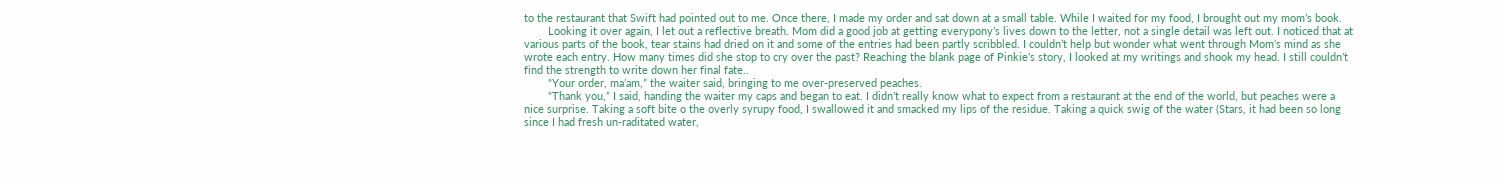to the restaurant that Swift had pointed out to me. Once there, I made my order and sat down at a small table. While I waited for my food, I brought out my mom’s book.
        Looking it over again, I let out a reflective breath. Mom did a good job at getting everypony’s lives down to the letter, not a single detail was left out. I noticed that at various parts of the book, tear stains had dried on it and some of the entries had been partly scribbled. I couldn’t help but wonder what went through Mom’s mind as she wrote each entry. How many times did she stop to cry over the past? Reaching the blank page of Pinkie’s story, I looked at my writings and shook my head. I still couldn’t find the strength to write down her final fate..
        “Your order, ma’am,” the waiter said, bringing to me over-preserved peaches.
        “Thank you,” I said, handing the waiter my caps and began to eat. I didn’t really know what to expect from a restaurant at the end of the world, but peaches were a nice surprise. Taking a soft bite o the overly syrupy food, I swallowed it and smacked my lips of the residue. Taking a quick swig of the water (Stars, it had been so long since I had fresh un-raditated water,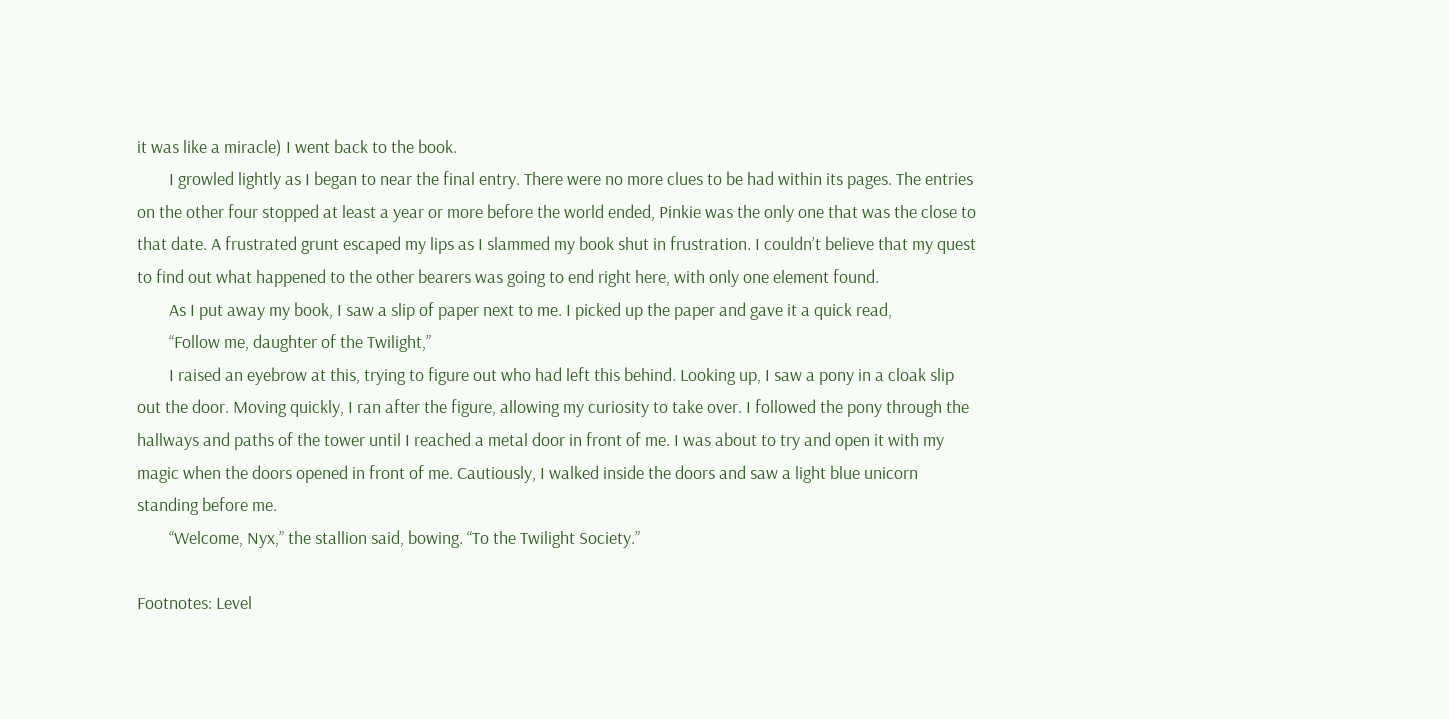it was like a miracle) I went back to the book.
        I growled lightly as I began to near the final entry. There were no more clues to be had within its pages. The entries on the other four stopped at least a year or more before the world ended, Pinkie was the only one that was the close to that date. A frustrated grunt escaped my lips as I slammed my book shut in frustration. I couldn’t believe that my quest to find out what happened to the other bearers was going to end right here, with only one element found.
        As I put away my book, I saw a slip of paper next to me. I picked up the paper and gave it a quick read,
        “Follow me, daughter of the Twilight,”
        I raised an eyebrow at this, trying to figure out who had left this behind. Looking up, I saw a pony in a cloak slip out the door. Moving quickly, I ran after the figure, allowing my curiosity to take over. I followed the pony through the hallways and paths of the tower until I reached a metal door in front of me. I was about to try and open it with my magic when the doors opened in front of me. Cautiously, I walked inside the doors and saw a light blue unicorn standing before me.
        “Welcome, Nyx,” the stallion said, bowing. “To the Twilight Society.”

Footnotes: Level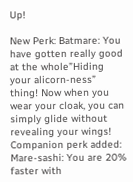Up!

New Perk: Batmare: You have gotten really good at the whole”Hiding your alicorn-ness” thing! Now when you wear your cloak, you can simply glide without revealing your wings!
Companion perk added: Mare-sashi: You are 20% faster with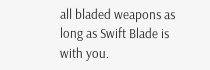all bladed weapons as long as Swift Blade is with you.